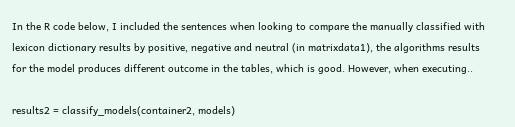In the R code below, I included the sentences when looking to compare the manually classified with lexicon dictionary results by positive, negative and neutral (in matrixdata1), the algorithms results for the model produces different outcome in the tables, which is good. However, when executing..

results2 = classify_models(container2, models)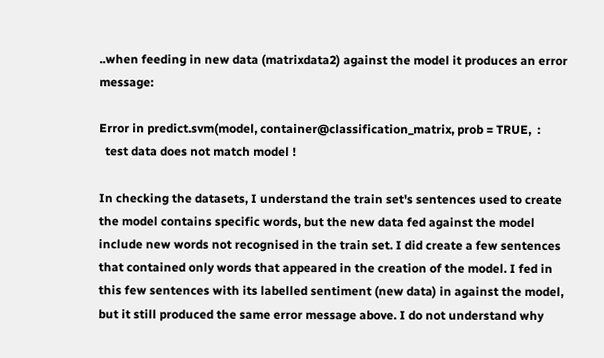..when feeding in new data (matrixdata2) against the model it produces an error message:

Error in predict.svm(model, container@classification_matrix, prob = TRUE,  :
  test data does not match model !

In checking the datasets, I understand the train set's sentences used to create the model contains specific words, but the new data fed against the model include new words not recognised in the train set. I did create a few sentences that contained only words that appeared in the creation of the model. I fed in this few sentences with its labelled sentiment (new data) in against the model, but it still produced the same error message above. I do not understand why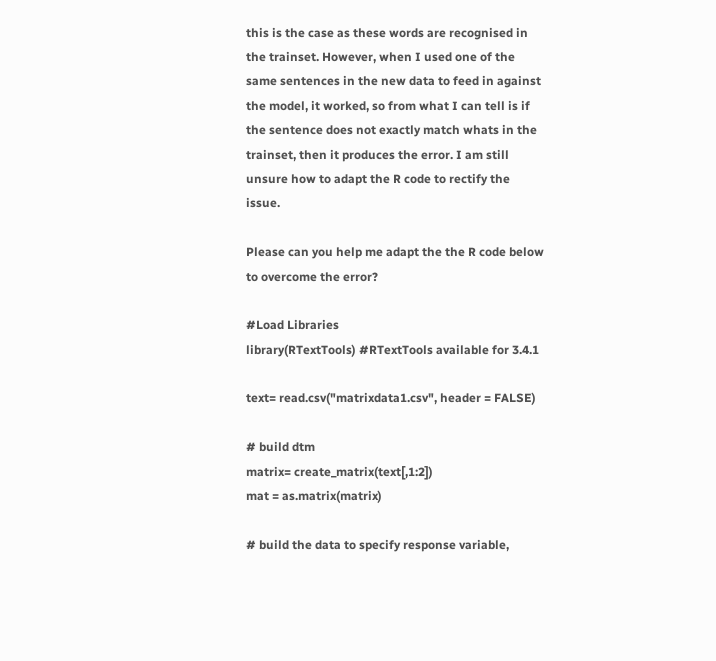this is the case as these words are recognised in the trainset. However, when I used one of the same sentences in the new data to feed in against the model, it worked, so from what I can tell is if the sentence does not exactly match whats in the trainset, then it produces the error. I am still unsure how to adapt the R code to rectify the issue.

Please can you help me adapt the the R code below to overcome the error?

#Load Libraries
library(RTextTools) #RTextTools available for 3.4.1

text= read.csv("matrixdata1.csv", header = FALSE)

# build dtm
matrix= create_matrix(text[,1:2])
mat = as.matrix(matrix)

# build the data to specify response variable,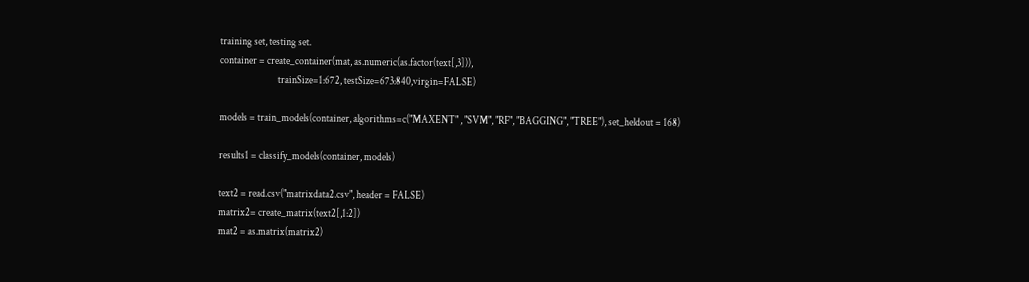training set, testing set.
container = create_container(mat, as.numeric(as.factor(text[,3])),
                             trainSize=1:672, testSize=673:840,virgin=FALSE)

models = train_models(container, algorithms=c("MAXENT" , "SVM", "RF", "BAGGING", "TREE"), set_heldout = 168)

results1 = classify_models(container, models)

text2 = read.csv("matrixdata2.csv", header = FALSE)
matrix2= create_matrix(text2[,1:2])
mat2 = as.matrix(matrix2)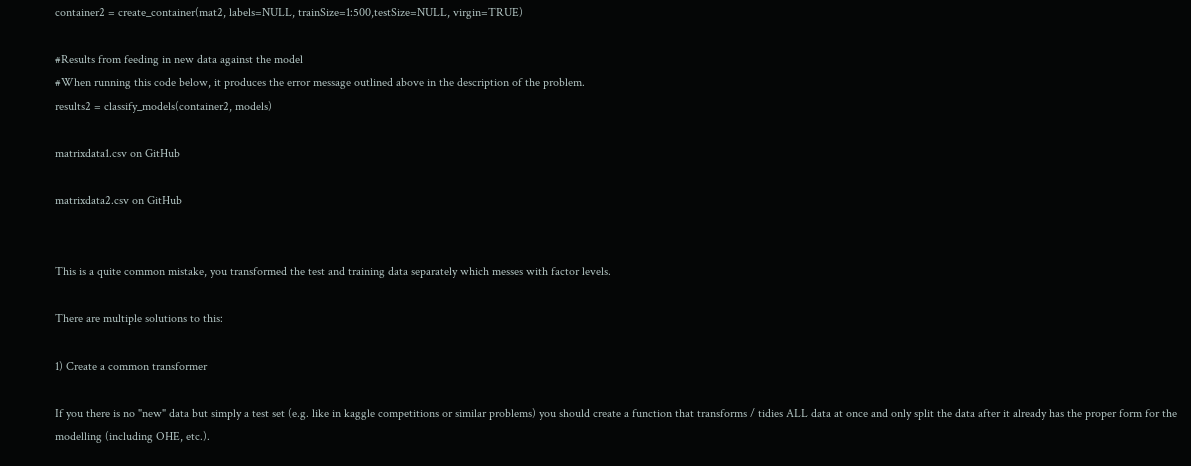container2 = create_container(mat2, labels=NULL, trainSize=1:500,testSize=NULL, virgin=TRUE)

#Results from feeding in new data against the model
#When running this code below, it produces the error message outlined above in the description of the problem.
results2 = classify_models(container2, models)

matrixdata1.csv on GitHub

matrixdata2.csv on GitHub


This is a quite common mistake, you transformed the test and training data separately which messes with factor levels.

There are multiple solutions to this:

1) Create a common transformer

If you there is no "new" data but simply a test set (e.g. like in kaggle competitions or similar problems) you should create a function that transforms / tidies ALL data at once and only split the data after it already has the proper form for the modelling (including OHE, etc.).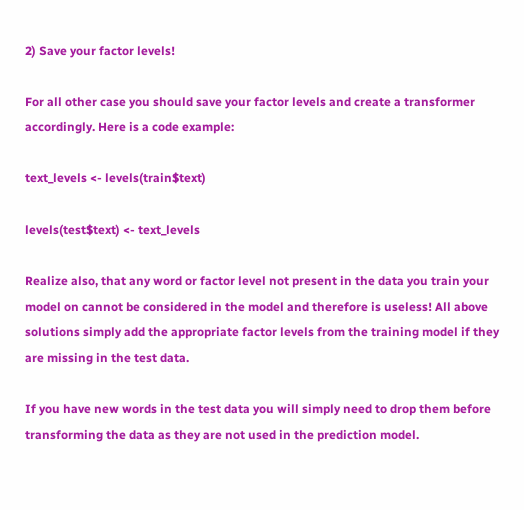2) Save your factor levels!

For all other case you should save your factor levels and create a transformer accordingly. Here is a code example:

text_levels <- levels(train$text)

levels(test$text) <- text_levels

Realize also, that any word or factor level not present in the data you train your model on cannot be considered in the model and therefore is useless! All above solutions simply add the appropriate factor levels from the training model if they are missing in the test data.

If you have new words in the test data you will simply need to drop them before transforming the data as they are not used in the prediction model.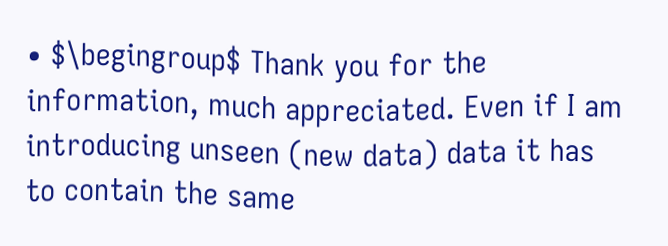• $\begingroup$ Thank you for the information, much appreciated. Even if I am introducing unseen (new data) data it has to contain the same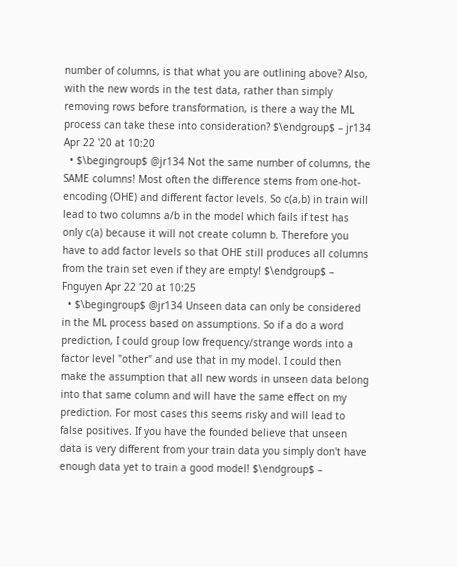number of columns, is that what you are outlining above? Also, with the new words in the test data, rather than simply removing rows before transformation, is there a way the ML process can take these into consideration? $\endgroup$ – jr134 Apr 22 '20 at 10:20
  • $\begingroup$ @jr134 Not the same number of columns, the SAME columns! Most often the difference stems from one-hot-encoding (OHE) and different factor levels. So c(a,b) in train will lead to two columns a/b in the model which fails if test has only c(a) because it will not create column b. Therefore you have to add factor levels so that OHE still produces all columns from the train set even if they are empty! $\endgroup$ – Fnguyen Apr 22 '20 at 10:25
  • $\begingroup$ @jr134 Unseen data can only be considered in the ML process based on assumptions. So if a do a word prediction, I could group low frequency/strange words into a factor level "other" and use that in my model. I could then make the assumption that all new words in unseen data belong into that same column and will have the same effect on my prediction. For most cases this seems risky and will lead to false positives. If you have the founded believe that unseen data is very different from your train data you simply don't have enough data yet to train a good model! $\endgroup$ –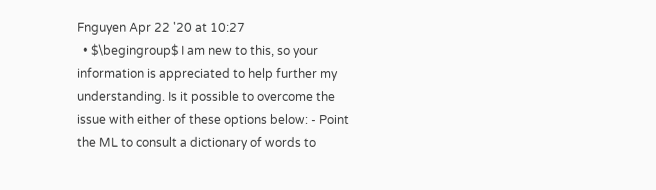Fnguyen Apr 22 '20 at 10:27
  • $\begingroup$ I am new to this, so your information is appreciated to help further my understanding. Is it possible to overcome the issue with either of these options below: - Point the ML to consult a dictionary of words to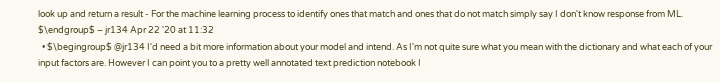look up and return a result - For the machine learning process to identify ones that match and ones that do not match simply say I don't know response from ML. $\endgroup$ – jr134 Apr 22 '20 at 11:32
  • $\begingroup$ @jr134 I'd need a bit more information about your model and intend. As I'm not quite sure what you mean with the dictionary and what each of your input factors are. However I can point you to a pretty well annotated text prediction notebook I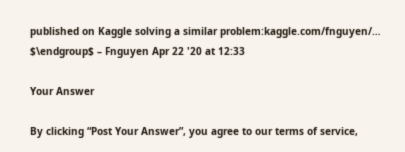published on Kaggle solving a similar problem:kaggle.com/fnguyen/… $\endgroup$ – Fnguyen Apr 22 '20 at 12:33

Your Answer

By clicking “Post Your Answer”, you agree to our terms of service,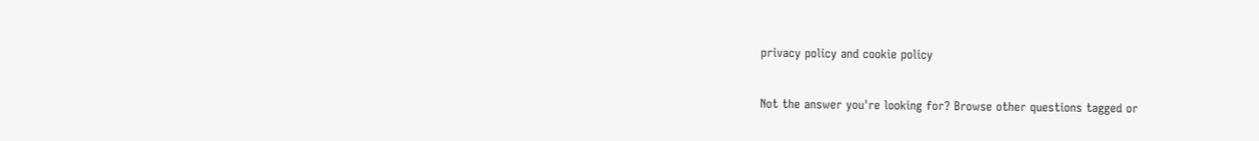privacy policy and cookie policy

Not the answer you're looking for? Browse other questions tagged or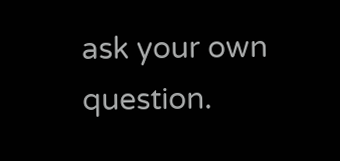ask your own question.